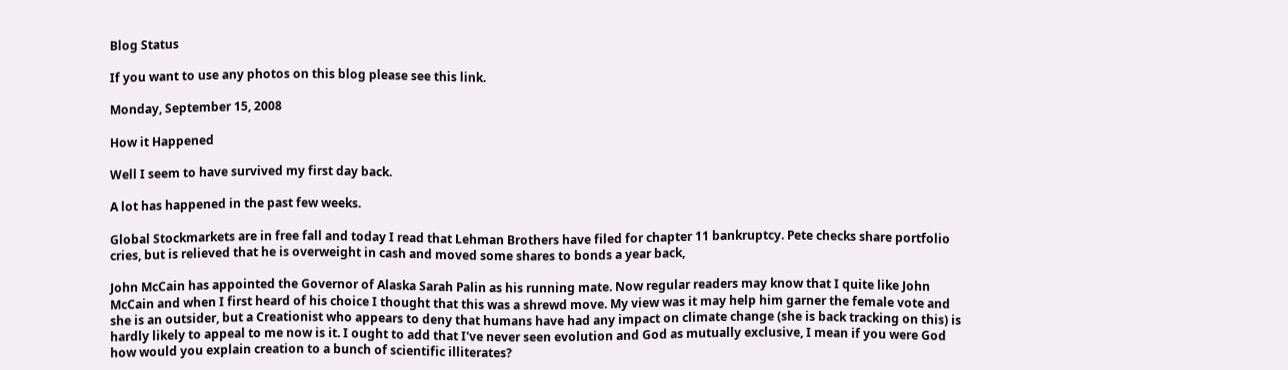Blog Status

If you want to use any photos on this blog please see this link.

Monday, September 15, 2008

How it Happened

Well I seem to have survived my first day back.

A lot has happened in the past few weeks.

Global Stockmarkets are in free fall and today I read that Lehman Brothers have filed for chapter 11 bankruptcy. Pete checks share portfolio cries, but is relieved that he is overweight in cash and moved some shares to bonds a year back,

John McCain has appointed the Governor of Alaska Sarah Palin as his running mate. Now regular readers may know that I quite like John McCain and when I first heard of his choice I thought that this was a shrewd move. My view was it may help him garner the female vote and she is an outsider, but a Creationist who appears to deny that humans have had any impact on climate change (she is back tracking on this) is hardly likely to appeal to me now is it. I ought to add that I've never seen evolution and God as mutually exclusive, I mean if you were God how would you explain creation to a bunch of scientific illiterates?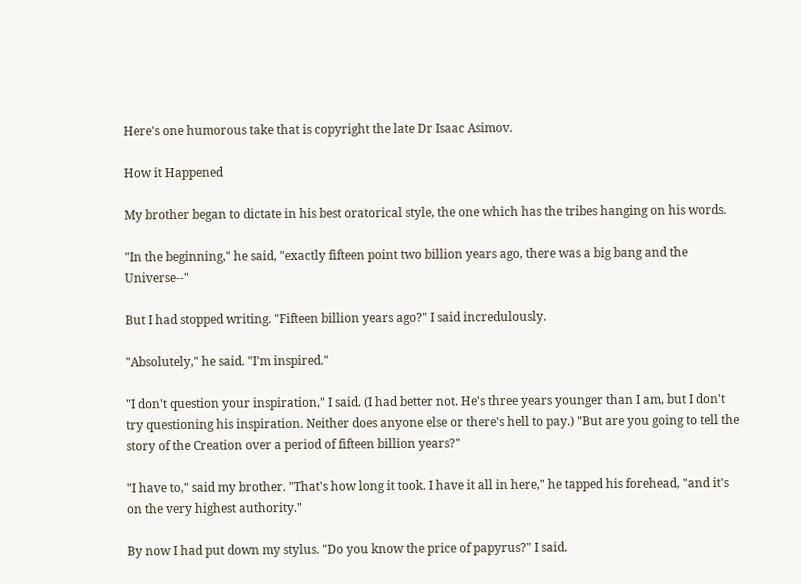Here's one humorous take that is copyright the late Dr Isaac Asimov.

How it Happened

My brother began to dictate in his best oratorical style, the one which has the tribes hanging on his words.

"In the beginning," he said, "exactly fifteen point two billion years ago, there was a big bang and the Universe--"

But I had stopped writing. "Fifteen billion years ago?" I said incredulously.

"Absolutely," he said. "I'm inspired."

"I don't question your inspiration," I said. (I had better not. He's three years younger than I am, but I don't try questioning his inspiration. Neither does anyone else or there's hell to pay.) "But are you going to tell the story of the Creation over a period of fifteen billion years?"

"I have to," said my brother. "That's how long it took. I have it all in here," he tapped his forehead, "and it's on the very highest authority."

By now I had put down my stylus. "Do you know the price of papyrus?" I said.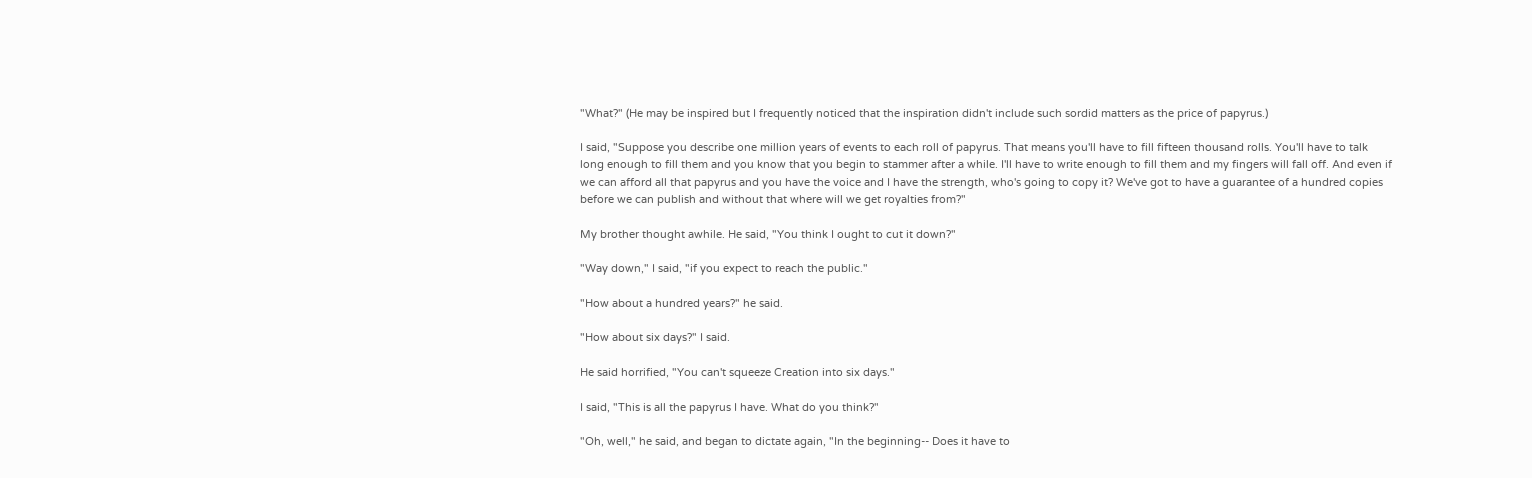"What?" (He may be inspired but I frequently noticed that the inspiration didn't include such sordid matters as the price of papyrus.)

I said, "Suppose you describe one million years of events to each roll of papyrus. That means you'll have to fill fifteen thousand rolls. You'll have to talk long enough to fill them and you know that you begin to stammer after a while. I'll have to write enough to fill them and my fingers will fall off. And even if we can afford all that papyrus and you have the voice and I have the strength, who's going to copy it? We've got to have a guarantee of a hundred copies before we can publish and without that where will we get royalties from?"

My brother thought awhile. He said, "You think I ought to cut it down?"

"Way down," I said, "if you expect to reach the public."

"How about a hundred years?" he said.

"How about six days?" I said.

He said horrified, "You can't squeeze Creation into six days."

I said, "This is all the papyrus I have. What do you think?"

"Oh, well," he said, and began to dictate again, "In the beginning-- Does it have to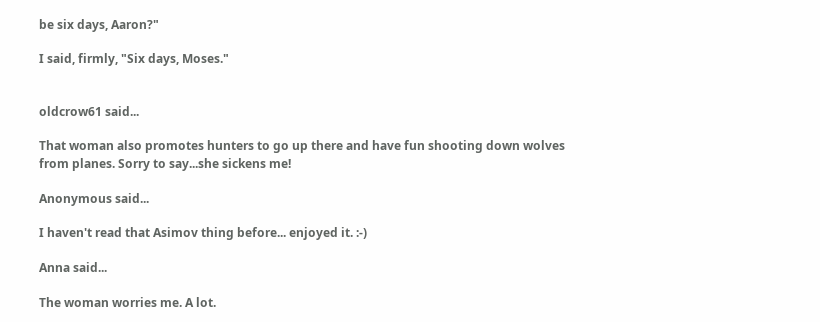be six days, Aaron?"

I said, firmly, "Six days, Moses."


oldcrow61 said...

That woman also promotes hunters to go up there and have fun shooting down wolves from planes. Sorry to say...she sickens me!

Anonymous said...

I haven't read that Asimov thing before... enjoyed it. :-)

Anna said...

The woman worries me. A lot.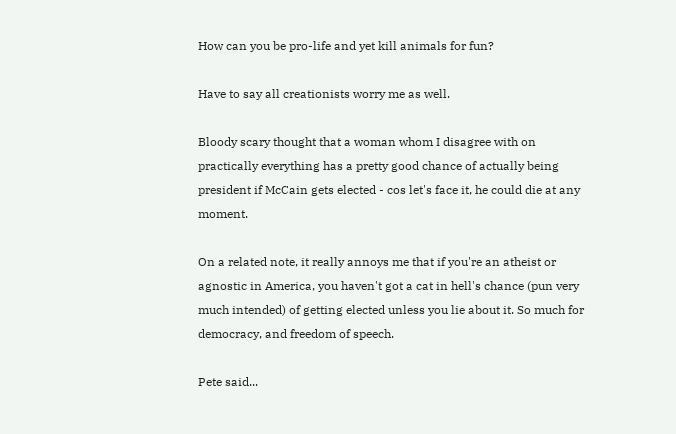How can you be pro-life and yet kill animals for fun?

Have to say all creationists worry me as well.

Bloody scary thought that a woman whom I disagree with on practically everything has a pretty good chance of actually being president if McCain gets elected - cos let's face it, he could die at any moment.

On a related note, it really annoys me that if you're an atheist or agnostic in America, you haven't got a cat in hell's chance (pun very much intended) of getting elected unless you lie about it. So much for democracy, and freedom of speech.

Pete said...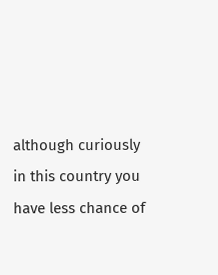although curiously in this country you have less chance of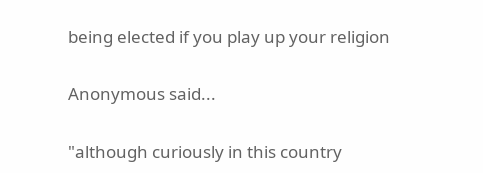being elected if you play up your religion

Anonymous said...

"although curiously in this country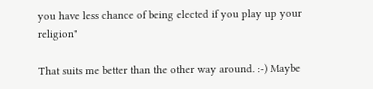you have less chance of being elected if you play up your religion"

That suits me better than the other way around. :-) Maybe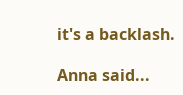it's a backlash.

Anna said...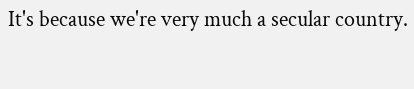It's because we're very much a secular country.